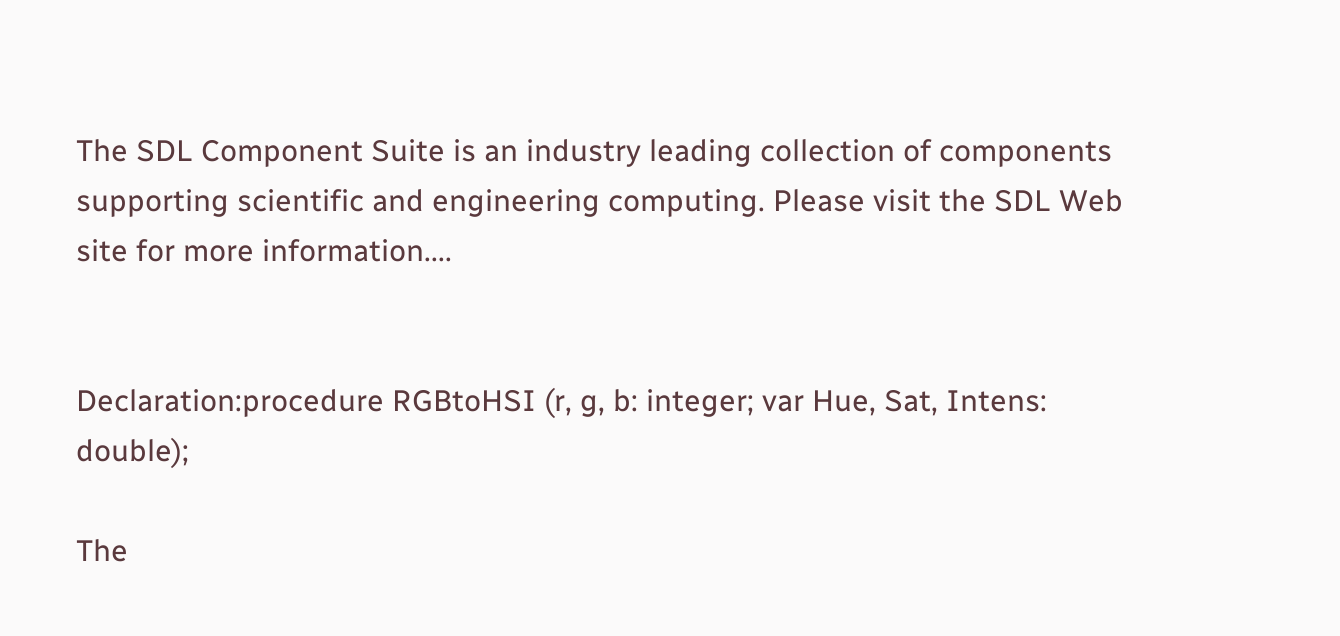The SDL Component Suite is an industry leading collection of components supporting scientific and engineering computing. Please visit the SDL Web site for more information....


Declaration:procedure RGBtoHSI (r, g, b: integer; var Hue, Sat, Intens: double);

The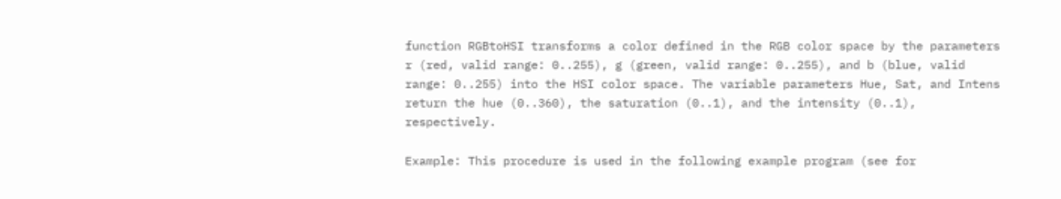function RGBtoHSI transforms a color defined in the RGB color space by the parameters r (red, valid range: 0..255), g (green, valid range: 0..255), and b (blue, valid range: 0..255) into the HSI color space. The variable parameters Hue, Sat, and Intens return the hue (0..360), the saturation (0..1), and the intensity (0..1), respectively.

Example: This procedure is used in the following example program (see for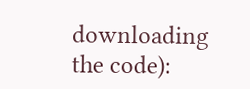downloading the code):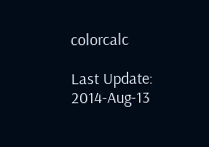colorcalc

Last Update: 2014-Aug-13